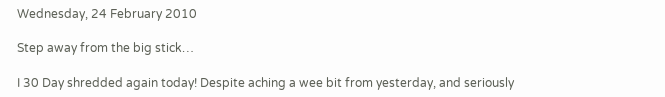Wednesday, 24 February 2010

Step away from the big stick…

I 30 Day shredded again today! Despite aching a wee bit from yesterday, and seriously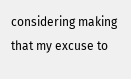considering making that my excuse to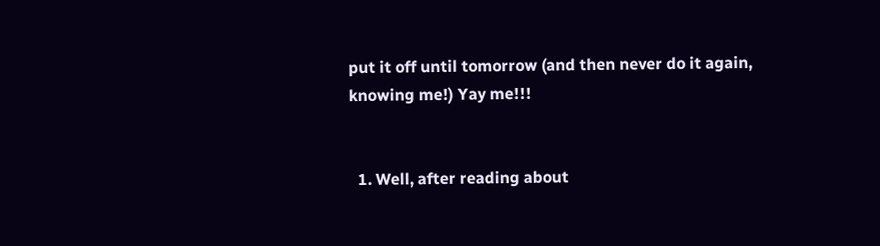put it off until tomorrow (and then never do it again, knowing me!) Yay me!!!


  1. Well, after reading about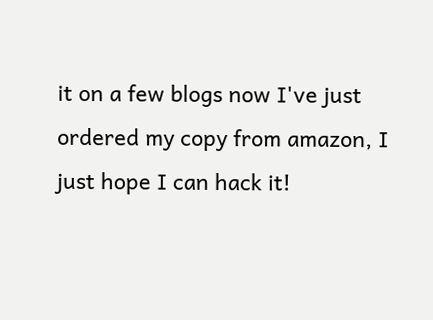it on a few blogs now I've just ordered my copy from amazon, I just hope I can hack it!